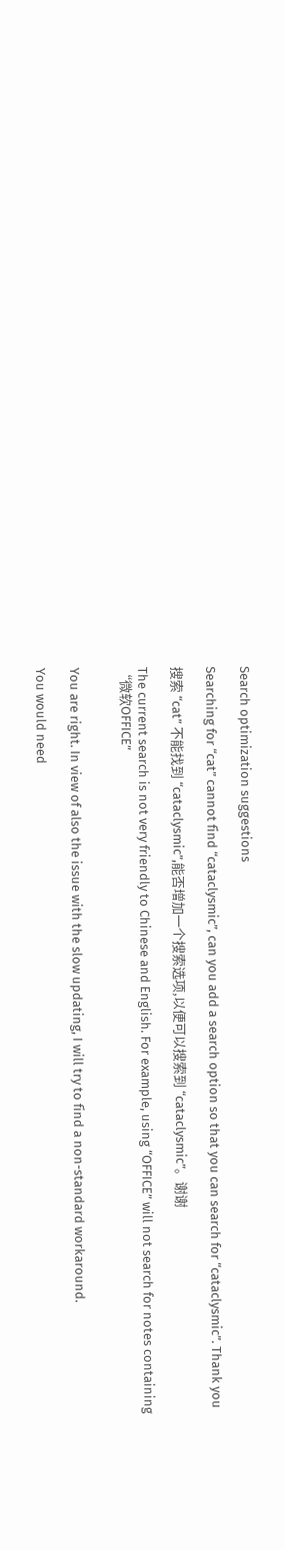Search optimization suggestions

Searching for “cat” cannot find “cataclysmic”, can you add a search option so that you can search for “cataclysmic”. Thank you

搜索 “cat” 不能找到 “cataclysmic”,能否增加一个搜索选项,以便可以搜索到 “cataclysmic”。谢谢

The current search is not very friendly to Chinese and English. For example, using “OFFICE” will not search for notes containing “微软OFFICE”


You are right. In view of also the issue with the slow updating, I will try to find a non-standard workaround.

You would need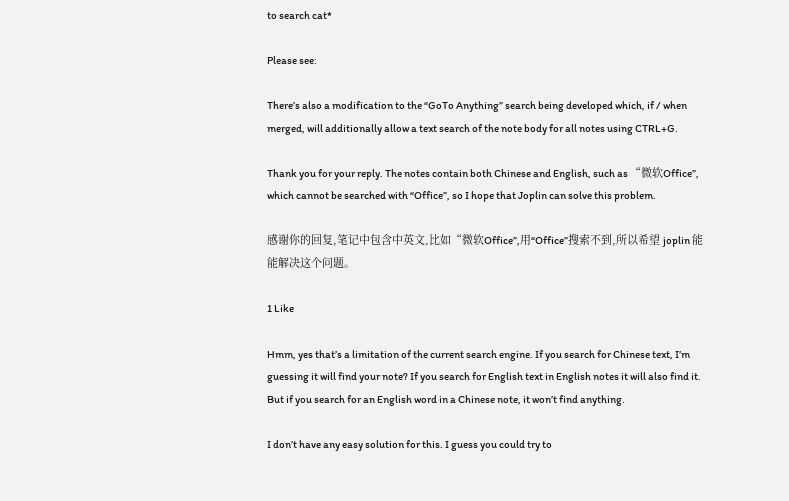to search cat*

Please see:

There’s also a modification to the “GoTo Anything” search being developed which, if / when merged, will additionally allow a text search of the note body for all notes using CTRL+G.

Thank you for your reply. The notes contain both Chinese and English, such as “微软Office”, which cannot be searched with “Office”, so I hope that Joplin can solve this problem.

感谢你的回复,笔记中包含中英文,比如“微软Office”,用“Office”搜索不到,所以希望 joplin 能能解决这个问题。

1 Like

Hmm, yes that’s a limitation of the current search engine. If you search for Chinese text, I’m guessing it will find your note? If you search for English text in English notes it will also find it. But if you search for an English word in a Chinese note, it won’t find anything.

I don’t have any easy solution for this. I guess you could try to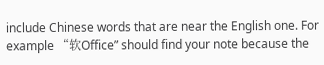include Chinese words that are near the English one. For example “软Office” should find your note because the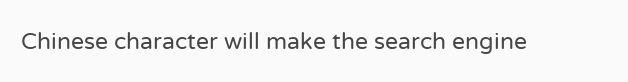Chinese character will make the search engine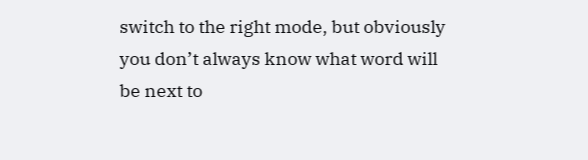switch to the right mode, but obviously you don’t always know what word will be next to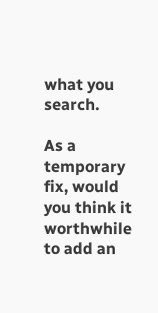what you search.

As a temporary fix, would you think it worthwhile to add an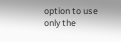option to use only the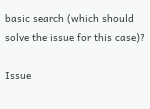basic search (which should solve the issue for this case)?

Issue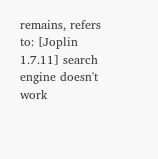remains, refers to: [Joplin 1.7.11] search engine doesn't work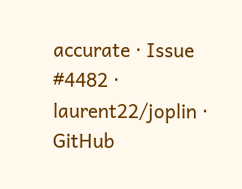accurate · Issue #4482 · laurent22/joplin · GitHub